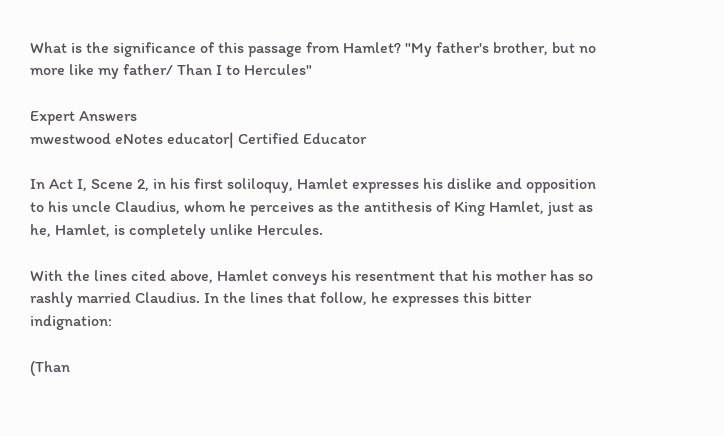What is the significance of this passage from Hamlet? "My father's brother, but no more like my father/ Than I to Hercules"

Expert Answers
mwestwood eNotes educator| Certified Educator

In Act I, Scene 2, in his first soliloquy, Hamlet expresses his dislike and opposition to his uncle Claudius, whom he perceives as the antithesis of King Hamlet, just as he, Hamlet, is completely unlike Hercules.

With the lines cited above, Hamlet conveys his resentment that his mother has so rashly married Claudius. In the lines that follow, he expresses this bitter indignation:

(Than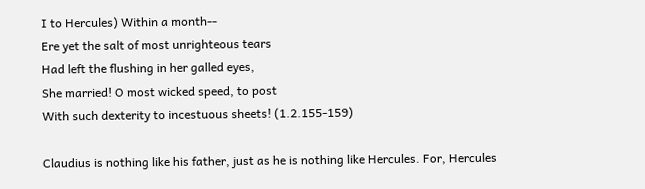I to Hercules) Within a month--
Ere yet the salt of most unrighteous tears
Had left the flushing in her galled eyes,
She married! O most wicked speed, to post
With such dexterity to incestuous sheets! (1.2.155-159)

Claudius is nothing like his father, just as he is nothing like Hercules. For, Hercules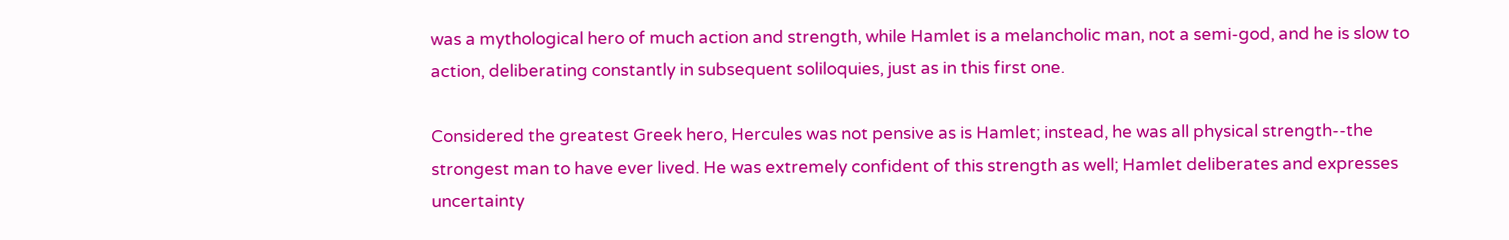was a mythological hero of much action and strength, while Hamlet is a melancholic man, not a semi-god, and he is slow to action, deliberating constantly in subsequent soliloquies, just as in this first one.

Considered the greatest Greek hero, Hercules was not pensive as is Hamlet; instead, he was all physical strength--the strongest man to have ever lived. He was extremely confident of this strength as well; Hamlet deliberates and expresses uncertainty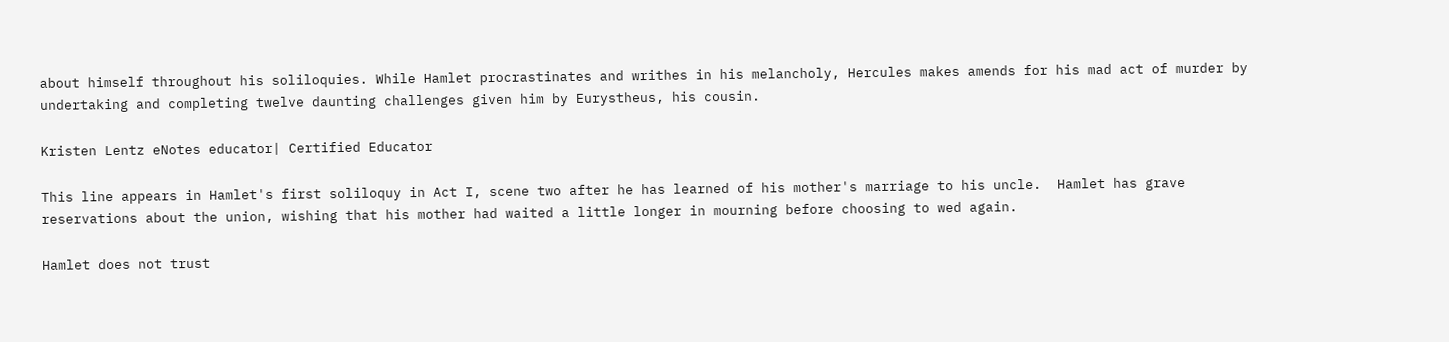about himself throughout his soliloquies. While Hamlet procrastinates and writhes in his melancholy, Hercules makes amends for his mad act of murder by undertaking and completing twelve daunting challenges given him by Eurystheus, his cousin.

Kristen Lentz eNotes educator| Certified Educator

This line appears in Hamlet's first soliloquy in Act I, scene two after he has learned of his mother's marriage to his uncle.  Hamlet has grave reservations about the union, wishing that his mother had waited a little longer in mourning before choosing to wed again.

Hamlet does not trust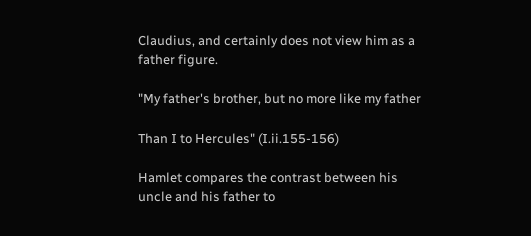Claudius, and certainly does not view him as a father figure.

"My father's brother, but no more like my father

Than I to Hercules" (I.ii.155-156)

Hamlet compares the contrast between his uncle and his father to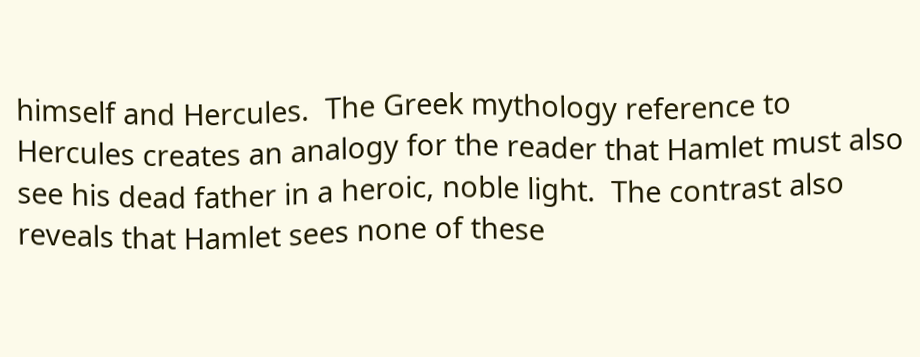himself and Hercules.  The Greek mythology reference to Hercules creates an analogy for the reader that Hamlet must also see his dead father in a heroic, noble light.  The contrast also reveals that Hamlet sees none of these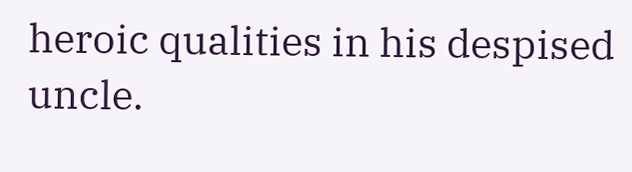heroic qualities in his despised uncle.